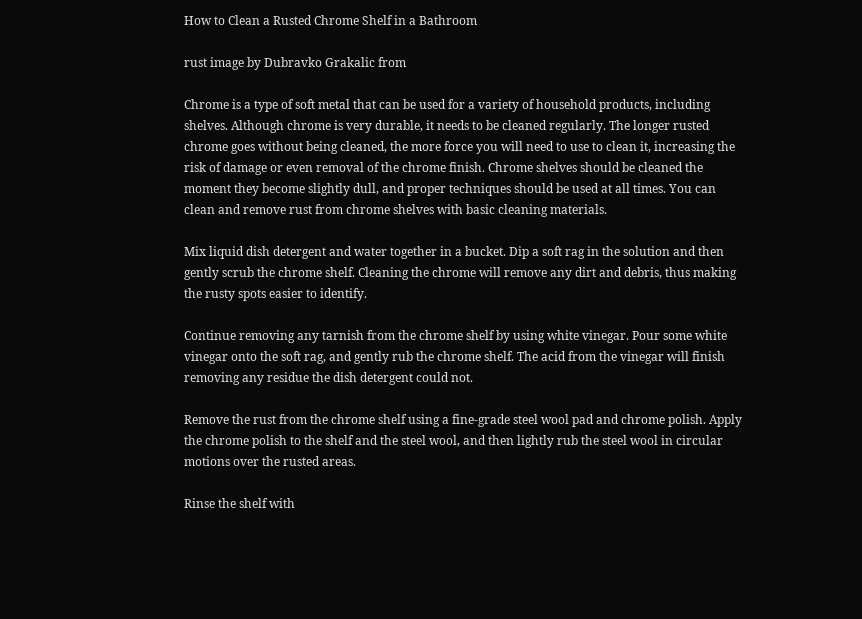How to Clean a Rusted Chrome Shelf in a Bathroom

rust image by Dubravko Grakalic from

Chrome is a type of soft metal that can be used for a variety of household products, including shelves. Although chrome is very durable, it needs to be cleaned regularly. The longer rusted chrome goes without being cleaned, the more force you will need to use to clean it, increasing the risk of damage or even removal of the chrome finish. Chrome shelves should be cleaned the moment they become slightly dull, and proper techniques should be used at all times. You can clean and remove rust from chrome shelves with basic cleaning materials.

Mix liquid dish detergent and water together in a bucket. Dip a soft rag in the solution and then gently scrub the chrome shelf. Cleaning the chrome will remove any dirt and debris, thus making the rusty spots easier to identify.

Continue removing any tarnish from the chrome shelf by using white vinegar. Pour some white vinegar onto the soft rag, and gently rub the chrome shelf. The acid from the vinegar will finish removing any residue the dish detergent could not.

Remove the rust from the chrome shelf using a fine-grade steel wool pad and chrome polish. Apply the chrome polish to the shelf and the steel wool, and then lightly rub the steel wool in circular motions over the rusted areas.

Rinse the shelf with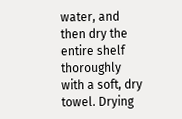water, and then dry the entire shelf thoroughly with a soft, dry towel. Drying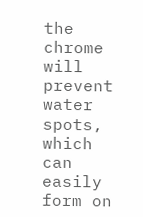the chrome will prevent water spots, which can easily form on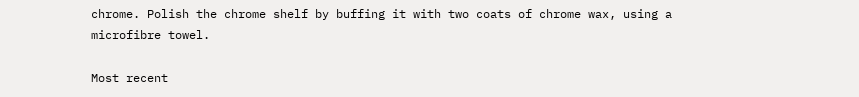chrome. Polish the chrome shelf by buffing it with two coats of chrome wax, using a microfibre towel.

Most recent